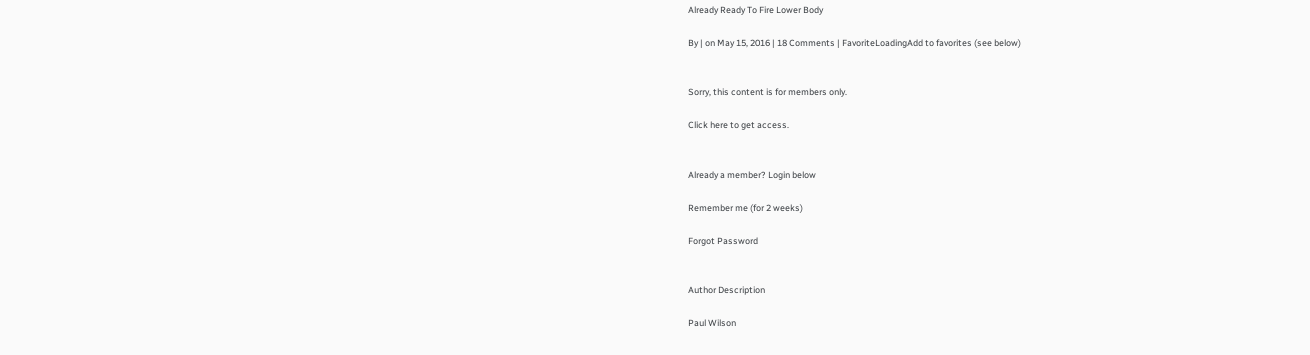Already Ready To Fire Lower Body

By | on May 15, 2016 | 18 Comments | FavoriteLoadingAdd to favorites (see below)


Sorry, this content is for members only.

Click here to get access.


Already a member? Login below

Remember me (for 2 weeks)

Forgot Password


Author Description

Paul Wilson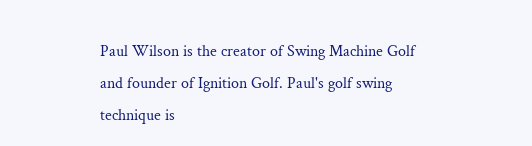Paul Wilson is the creator of Swing Machine Golf and founder of Ignition Golf. Paul's golf swing technique is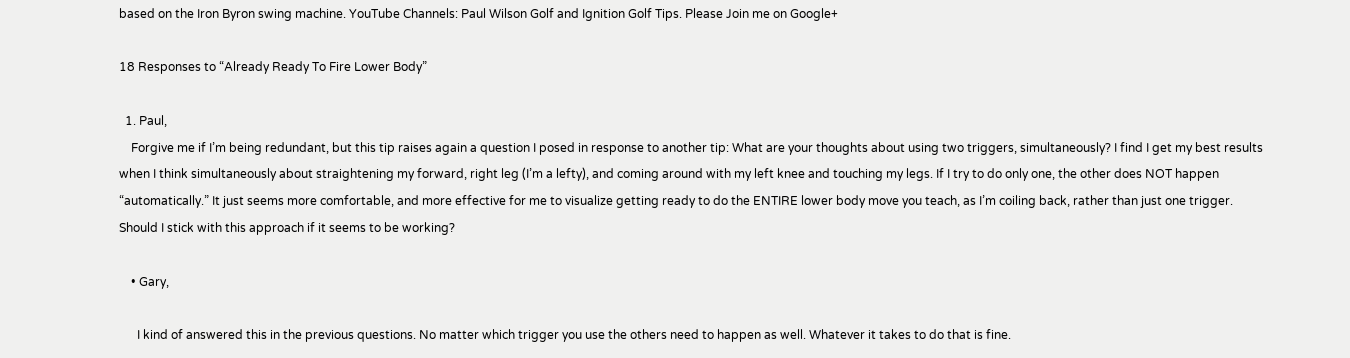based on the Iron Byron swing machine. YouTube Channels: Paul Wilson Golf and Ignition Golf Tips. Please Join me on Google+

18 Responses to “Already Ready To Fire Lower Body”

  1. Paul,
    Forgive me if I’m being redundant, but this tip raises again a question I posed in response to another tip: What are your thoughts about using two triggers, simultaneously? I find I get my best results when I think simultaneously about straightening my forward, right leg (I’m a lefty), and coming around with my left knee and touching my legs. If I try to do only one, the other does NOT happen “automatically.” It just seems more comfortable, and more effective for me to visualize getting ready to do the ENTIRE lower body move you teach, as I’m coiling back, rather than just one trigger. Should I stick with this approach if it seems to be working?

    • Gary,

      I kind of answered this in the previous questions. No matter which trigger you use the others need to happen as well. Whatever it takes to do that is fine.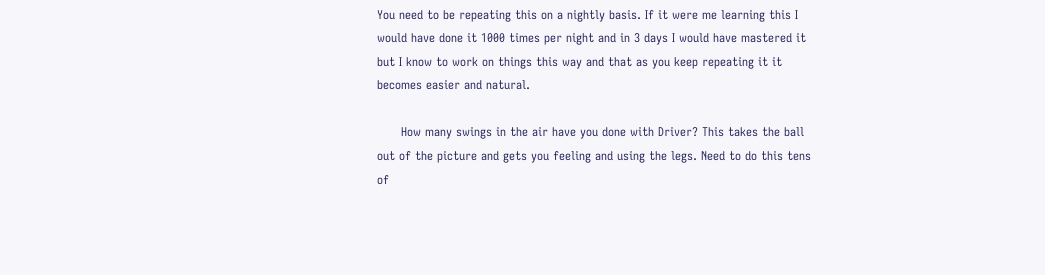You need to be repeating this on a nightly basis. If it were me learning this I would have done it 1000 times per night and in 3 days I would have mastered it but I know to work on things this way and that as you keep repeating it it becomes easier and natural.

      How many swings in the air have you done with Driver? This takes the ball out of the picture and gets you feeling and using the legs. Need to do this tens of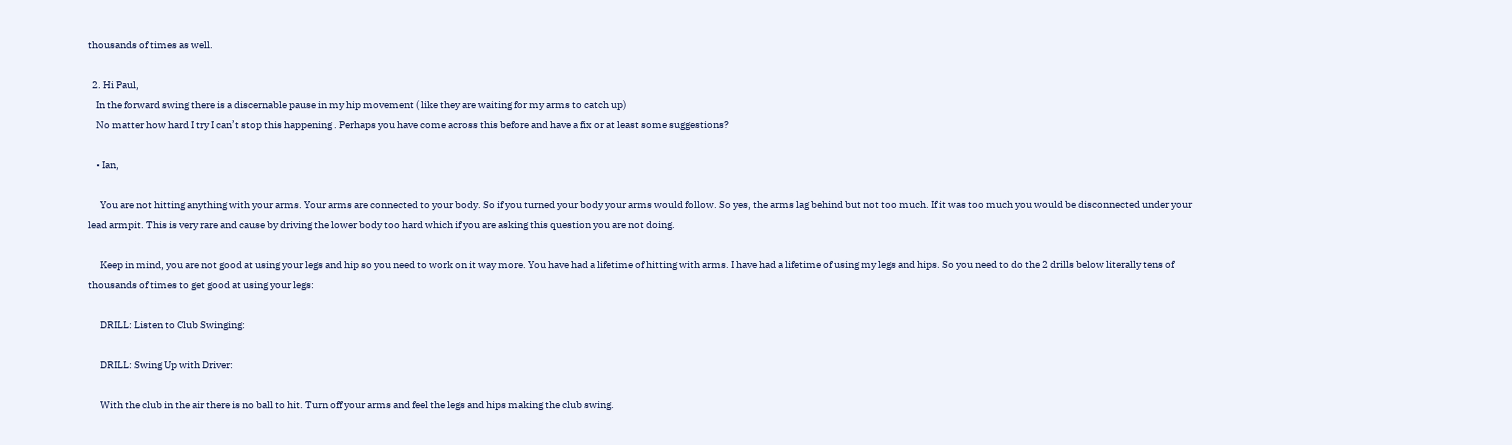thousands of times as well.

  2. Hi Paul,
    In the forward swing there is a discernable pause in my hip movement ( like they are waiting for my arms to catch up)
    No matter how hard I try I can’t stop this happening . Perhaps you have come across this before and have a fix or at least some suggestions?

    • Ian,

      You are not hitting anything with your arms. Your arms are connected to your body. So if you turned your body your arms would follow. So yes, the arms lag behind but not too much. If it was too much you would be disconnected under your lead armpit. This is very rare and cause by driving the lower body too hard which if you are asking this question you are not doing.

      Keep in mind, you are not good at using your legs and hip so you need to work on it way more. You have had a lifetime of hitting with arms. I have had a lifetime of using my legs and hips. So you need to do the 2 drills below literally tens of thousands of times to get good at using your legs:

      DRILL: Listen to Club Swinging:

      DRILL: Swing Up with Driver:

      With the club in the air there is no ball to hit. Turn off your arms and feel the legs and hips making the club swing.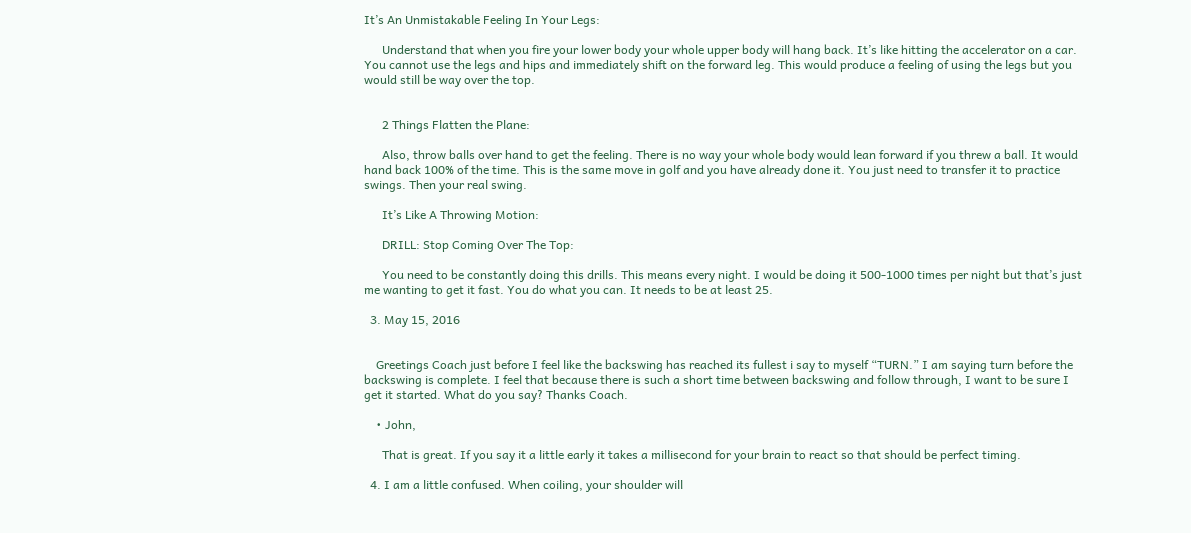It’s An Unmistakable Feeling In Your Legs:

      Understand that when you fire your lower body your whole upper body will hang back. It’s like hitting the accelerator on a car. You cannot use the legs and hips and immediately shift on the forward leg. This would produce a feeling of using the legs but you would still be way over the top.


      2 Things Flatten the Plane:

      Also, throw balls over hand to get the feeling. There is no way your whole body would lean forward if you threw a ball. It would hand back 100% of the time. This is the same move in golf and you have already done it. You just need to transfer it to practice swings. Then your real swing.

      It’s Like A Throwing Motion:

      DRILL: Stop Coming Over The Top:

      You need to be constantly doing this drills. This means every night. I would be doing it 500-1000 times per night but that’s just me wanting to get it fast. You do what you can. It needs to be at least 25.

  3. May 15, 2016


    Greetings Coach just before I feel like the backswing has reached its fullest i say to myself “TURN.” I am saying turn before the backswing is complete. I feel that because there is such a short time between backswing and follow through, I want to be sure I get it started. What do you say? Thanks Coach.

    • John,

      That is great. If you say it a little early it takes a millisecond for your brain to react so that should be perfect timing.

  4. I am a little confused. When coiling, your shoulder will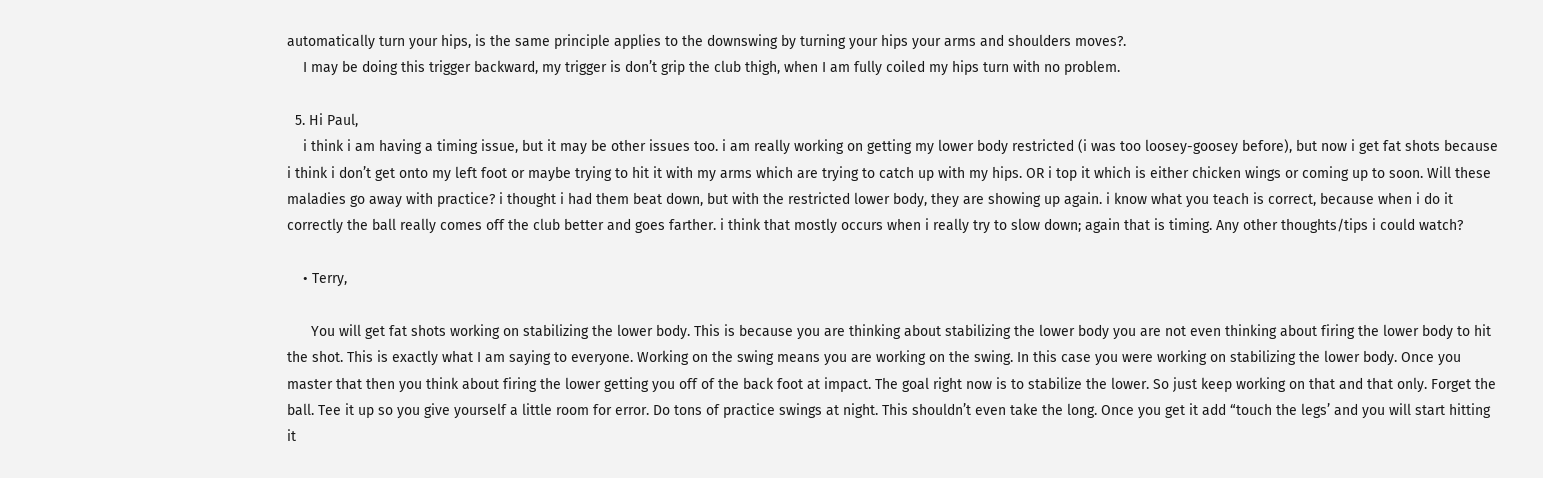automatically turn your hips, is the same principle applies to the downswing by turning your hips your arms and shoulders moves?.
    I may be doing this trigger backward, my trigger is don’t grip the club thigh, when I am fully coiled my hips turn with no problem.

  5. Hi Paul,
    i think i am having a timing issue, but it may be other issues too. i am really working on getting my lower body restricted (i was too loosey-goosey before), but now i get fat shots because i think i don’t get onto my left foot or maybe trying to hit it with my arms which are trying to catch up with my hips. OR i top it which is either chicken wings or coming up to soon. Will these maladies go away with practice? i thought i had them beat down, but with the restricted lower body, they are showing up again. i know what you teach is correct, because when i do it correctly the ball really comes off the club better and goes farther. i think that mostly occurs when i really try to slow down; again that is timing. Any other thoughts/tips i could watch?

    • Terry,

      You will get fat shots working on stabilizing the lower body. This is because you are thinking about stabilizing the lower body you are not even thinking about firing the lower body to hit the shot. This is exactly what I am saying to everyone. Working on the swing means you are working on the swing. In this case you were working on stabilizing the lower body. Once you master that then you think about firing the lower getting you off of the back foot at impact. The goal right now is to stabilize the lower. So just keep working on that and that only. Forget the ball. Tee it up so you give yourself a little room for error. Do tons of practice swings at night. This shouldn’t even take the long. Once you get it add “touch the legs’ and you will start hitting it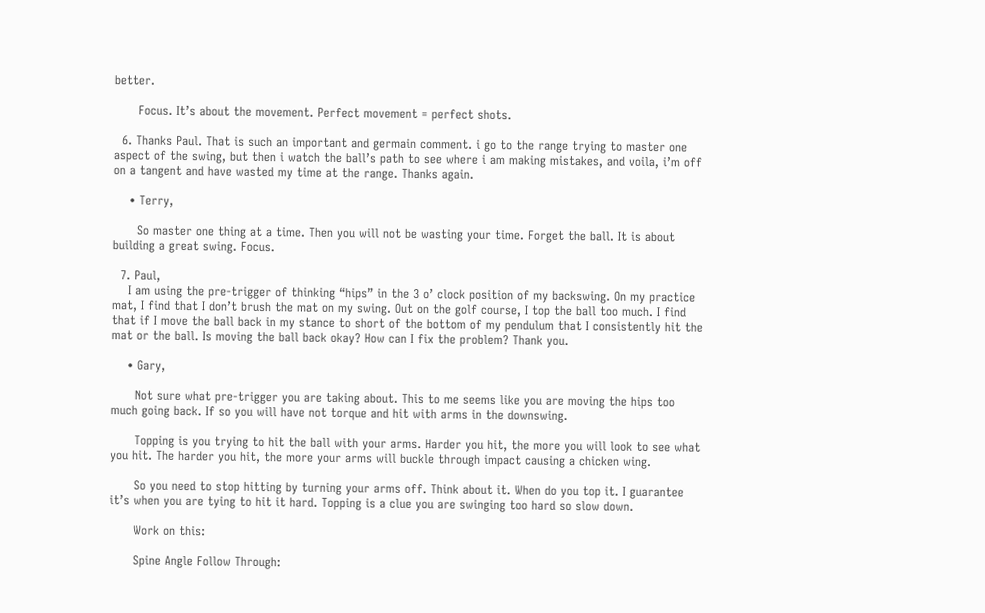better.

      Focus. It’s about the movement. Perfect movement = perfect shots.

  6. Thanks Paul. That is such an important and germain comment. i go to the range trying to master one aspect of the swing, but then i watch the ball’s path to see where i am making mistakes, and voila, i’m off on a tangent and have wasted my time at the range. Thanks again.

    • Terry,

      So master one thing at a time. Then you will not be wasting your time. Forget the ball. It is about building a great swing. Focus.

  7. Paul,
    I am using the pre-trigger of thinking “hips” in the 3 o’ clock position of my backswing. On my practice mat, I find that I don’t brush the mat on my swing. Out on the golf course, I top the ball too much. I find that if I move the ball back in my stance to short of the bottom of my pendulum that I consistently hit the mat or the ball. Is moving the ball back okay? How can I fix the problem? Thank you.

    • Gary,

      Not sure what pre-trigger you are taking about. This to me seems like you are moving the hips too much going back. If so you will have not torque and hit with arms in the downswing.

      Topping is you trying to hit the ball with your arms. Harder you hit, the more you will look to see what you hit. The harder you hit, the more your arms will buckle through impact causing a chicken wing.

      So you need to stop hitting by turning your arms off. Think about it. When do you top it. I guarantee it’s when you are tying to hit it hard. Topping is a clue you are swinging too hard so slow down.

      Work on this:

      Spine Angle Follow Through: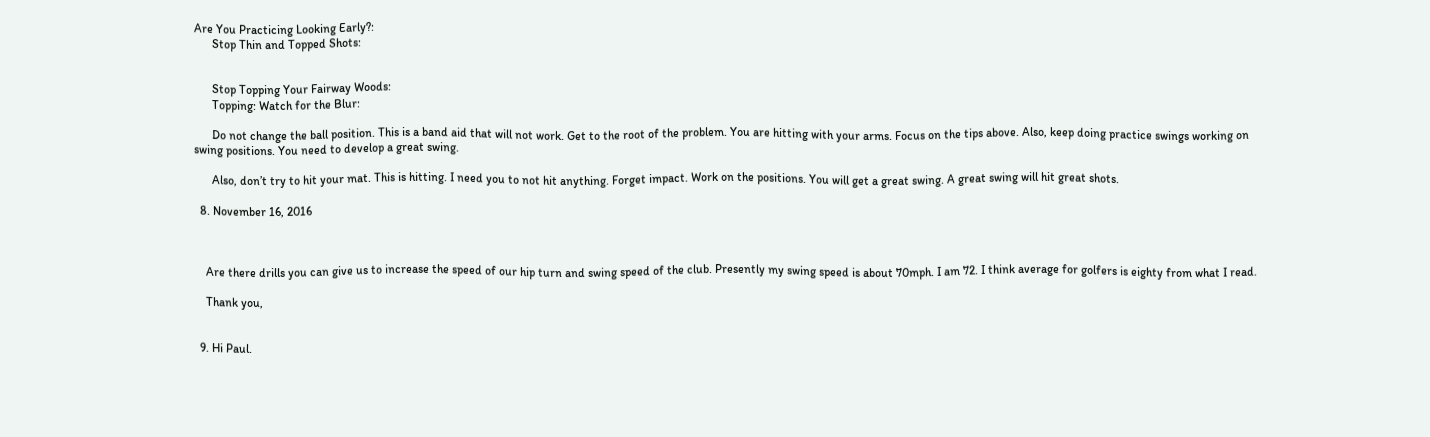Are You Practicing Looking Early?:
      Stop Thin and Topped Shots:


      Stop Topping Your Fairway Woods:
      Topping: Watch for the Blur:

      Do not change the ball position. This is a band aid that will not work. Get to the root of the problem. You are hitting with your arms. Focus on the tips above. Also, keep doing practice swings working on swing positions. You need to develop a great swing.

      Also, don’t try to hit your mat. This is hitting. I need you to not hit anything. Forget impact. Work on the positions. You will get a great swing. A great swing will hit great shots.

  8. November 16, 2016



    Are there drills you can give us to increase the speed of our hip turn and swing speed of the club. Presently my swing speed is about 70mph. I am 72. I think average for golfers is eighty from what I read.

    Thank you,


  9. Hi Paul.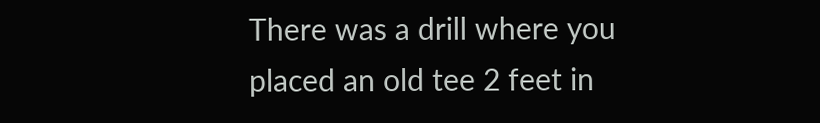There was a drill where you placed an old tee 2 feet in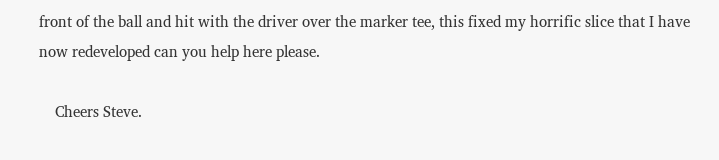front of the ball and hit with the driver over the marker tee, this fixed my horrific slice that I have now redeveloped can you help here please.

    Cheers Steve.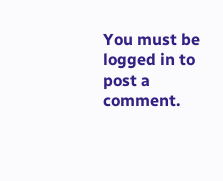You must be logged in to post a comment.